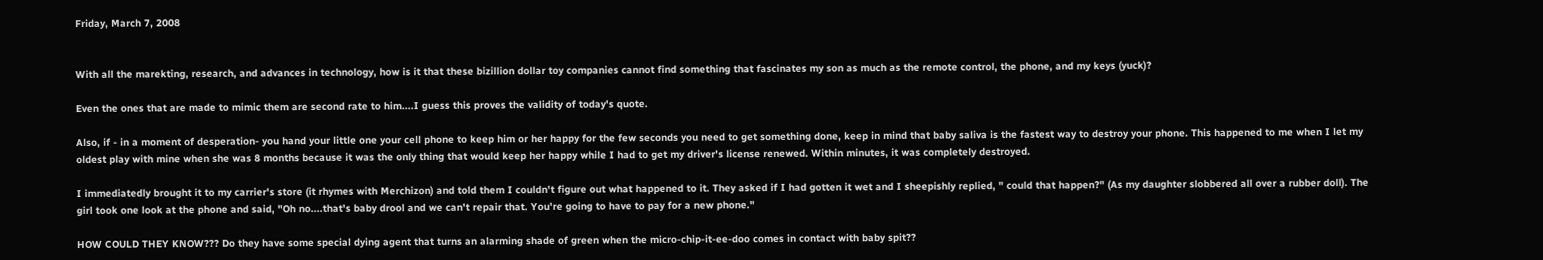Friday, March 7, 2008


With all the marekting, research, and advances in technology, how is it that these bizillion dollar toy companies cannot find something that fascinates my son as much as the remote control, the phone, and my keys (yuck)?

Even the ones that are made to mimic them are second rate to him....I guess this proves the validity of today's quote.

Also, if - in a moment of desperation- you hand your little one your cell phone to keep him or her happy for the few seconds you need to get something done, keep in mind that baby saliva is the fastest way to destroy your phone. This happened to me when I let my oldest play with mine when she was 8 months because it was the only thing that would keep her happy while I had to get my driver's license renewed. Within minutes, it was completely destroyed.

I immediatedly brought it to my carrier's store (it rhymes with Merchizon) and told them I couldn't figure out what happened to it. They asked if I had gotten it wet and I sheepishly replied, " could that happen?" (As my daughter slobbered all over a rubber doll). The girl took one look at the phone and said, "Oh no....that's baby drool and we can't repair that. You're going to have to pay for a new phone."

HOW COULD THEY KNOW??? Do they have some special dying agent that turns an alarming shade of green when the micro-chip-it-ee-doo comes in contact with baby spit??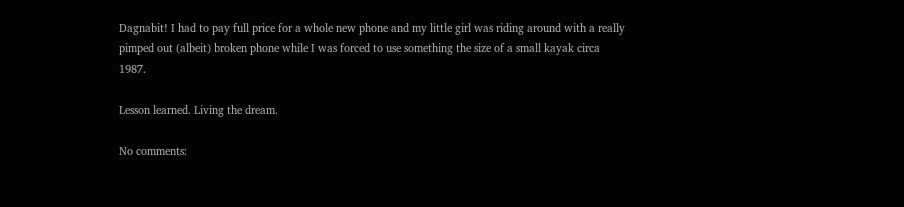Dagnabit! I had to pay full price for a whole new phone and my little girl was riding around with a really pimped out (albeit) broken phone while I was forced to use something the size of a small kayak circa 1987.

Lesson learned. Living the dream.

No comments: